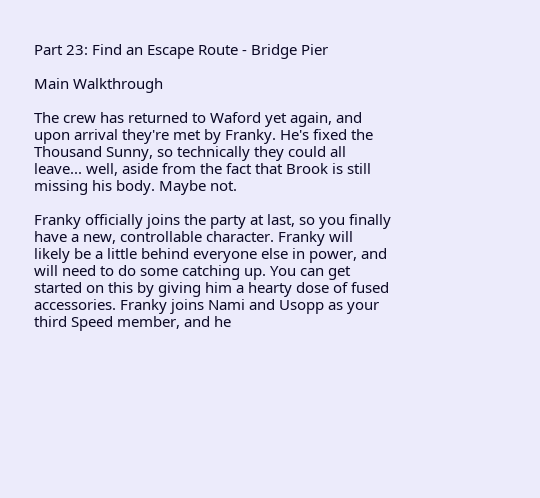Part 23: Find an Escape Route - Bridge Pier

Main Walkthrough

The crew has returned to Waford yet again, and upon arrival they're met by Franky. He's fixed the Thousand Sunny, so technically they could all leave... well, aside from the fact that Brook is still missing his body. Maybe not.

Franky officially joins the party at last, so you finally have a new, controllable character. Franky will likely be a little behind everyone else in power, and will need to do some catching up. You can get started on this by giving him a hearty dose of fused accessories. Franky joins Nami and Usopp as your third Speed member, and he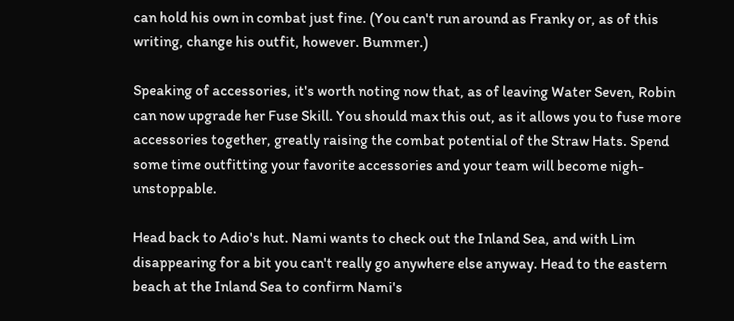can hold his own in combat just fine. (You can't run around as Franky or, as of this writing, change his outfit, however. Bummer.)

Speaking of accessories, it's worth noting now that, as of leaving Water Seven, Robin can now upgrade her Fuse Skill. You should max this out, as it allows you to fuse more accessories together, greatly raising the combat potential of the Straw Hats. Spend some time outfitting your favorite accessories and your team will become nigh-unstoppable.

Head back to Adio's hut. Nami wants to check out the Inland Sea, and with Lim disappearing for a bit you can't really go anywhere else anyway. Head to the eastern beach at the Inland Sea to confirm Nami's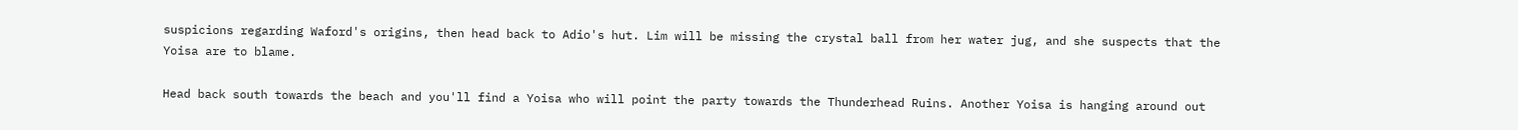suspicions regarding Waford's origins, then head back to Adio's hut. Lim will be missing the crystal ball from her water jug, and she suspects that the Yoisa are to blame.

Head back south towards the beach and you'll find a Yoisa who will point the party towards the Thunderhead Ruins. Another Yoisa is hanging around out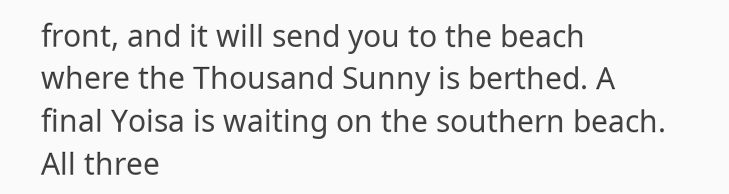front, and it will send you to the beach where the Thousand Sunny is berthed. A final Yoisa is waiting on the southern beach. All three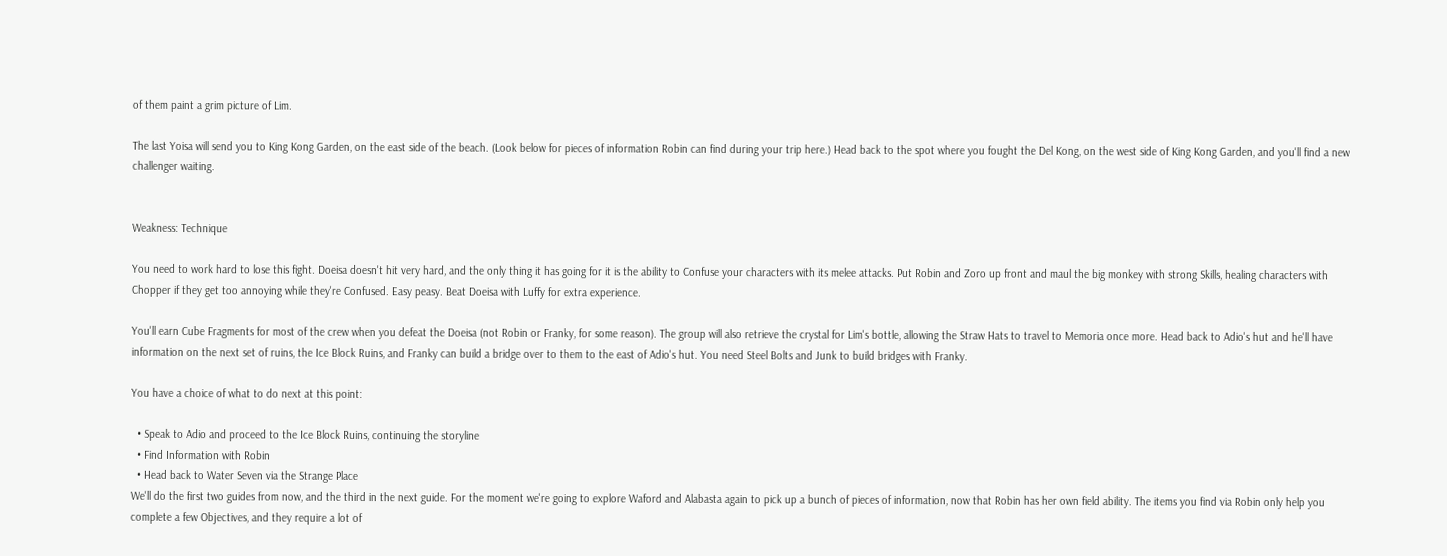of them paint a grim picture of Lim.

The last Yoisa will send you to King Kong Garden, on the east side of the beach. (Look below for pieces of information Robin can find during your trip here.) Head back to the spot where you fought the Del Kong, on the west side of King Kong Garden, and you'll find a new challenger waiting.


Weakness: Technique

You need to work hard to lose this fight. Doeisa doesn't hit very hard, and the only thing it has going for it is the ability to Confuse your characters with its melee attacks. Put Robin and Zoro up front and maul the big monkey with strong Skills, healing characters with Chopper if they get too annoying while they're Confused. Easy peasy. Beat Doeisa with Luffy for extra experience.

You'll earn Cube Fragments for most of the crew when you defeat the Doeisa (not Robin or Franky, for some reason). The group will also retrieve the crystal for Lim's bottle, allowing the Straw Hats to travel to Memoria once more. Head back to Adio's hut and he'll have information on the next set of ruins, the Ice Block Ruins, and Franky can build a bridge over to them to the east of Adio's hut. You need Steel Bolts and Junk to build bridges with Franky.

You have a choice of what to do next at this point:

  • Speak to Adio and proceed to the Ice Block Ruins, continuing the storyline
  • Find Information with Robin
  • Head back to Water Seven via the Strange Place
We'll do the first two guides from now, and the third in the next guide. For the moment we're going to explore Waford and Alabasta again to pick up a bunch of pieces of information, now that Robin has her own field ability. The items you find via Robin only help you complete a few Objectives, and they require a lot of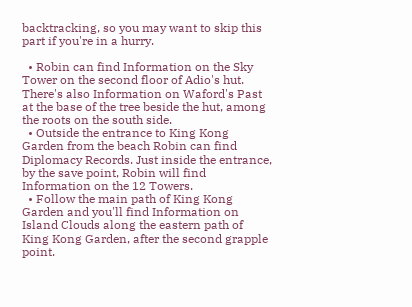backtracking, so you may want to skip this part if you're in a hurry.

  • Robin can find Information on the Sky Tower on the second floor of Adio's hut. There's also Information on Waford's Past at the base of the tree beside the hut, among the roots on the south side.
  • Outside the entrance to King Kong Garden from the beach Robin can find Diplomacy Records. Just inside the entrance, by the save point, Robin will find Information on the 12 Towers.
  • Follow the main path of King Kong Garden and you'll find Information on Island Clouds along the eastern path of King Kong Garden, after the second grapple point.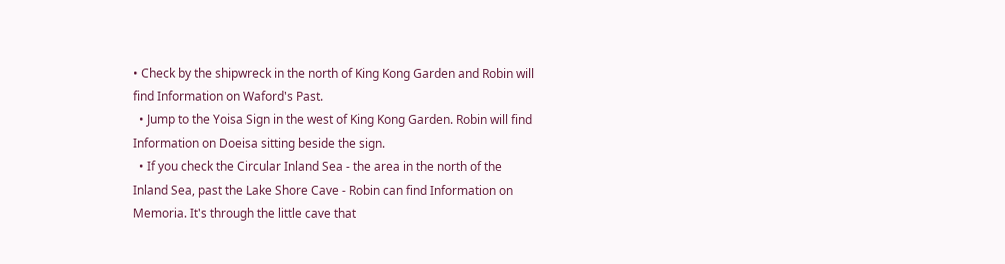• Check by the shipwreck in the north of King Kong Garden and Robin will find Information on Waford's Past.
  • Jump to the Yoisa Sign in the west of King Kong Garden. Robin will find Information on Doeisa sitting beside the sign.
  • If you check the Circular Inland Sea - the area in the north of the Inland Sea, past the Lake Shore Cave - Robin can find Information on Memoria. It's through the little cave that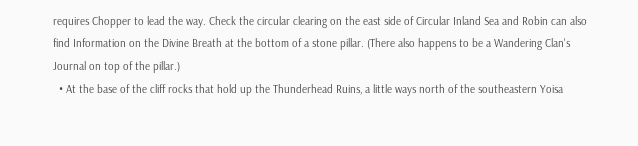requires Chopper to lead the way. Check the circular clearing on the east side of Circular Inland Sea and Robin can also find Information on the Divine Breath at the bottom of a stone pillar. (There also happens to be a Wandering Clan's Journal on top of the pillar.)
  • At the base of the cliff rocks that hold up the Thunderhead Ruins, a little ways north of the southeastern Yoisa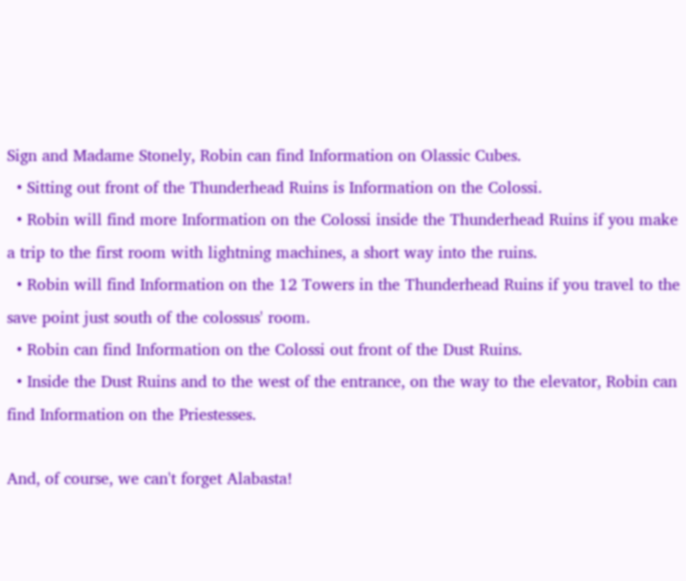Sign and Madame Stonely, Robin can find Information on Olassic Cubes.
  • Sitting out front of the Thunderhead Ruins is Information on the Colossi.
  • Robin will find more Information on the Colossi inside the Thunderhead Ruins if you make a trip to the first room with lightning machines, a short way into the ruins.
  • Robin will find Information on the 12 Towers in the Thunderhead Ruins if you travel to the save point just south of the colossus' room.
  • Robin can find Information on the Colossi out front of the Dust Ruins.
  • Inside the Dust Ruins and to the west of the entrance, on the way to the elevator, Robin can find Information on the Priestesses.

And, of course, we can't forget Alabasta!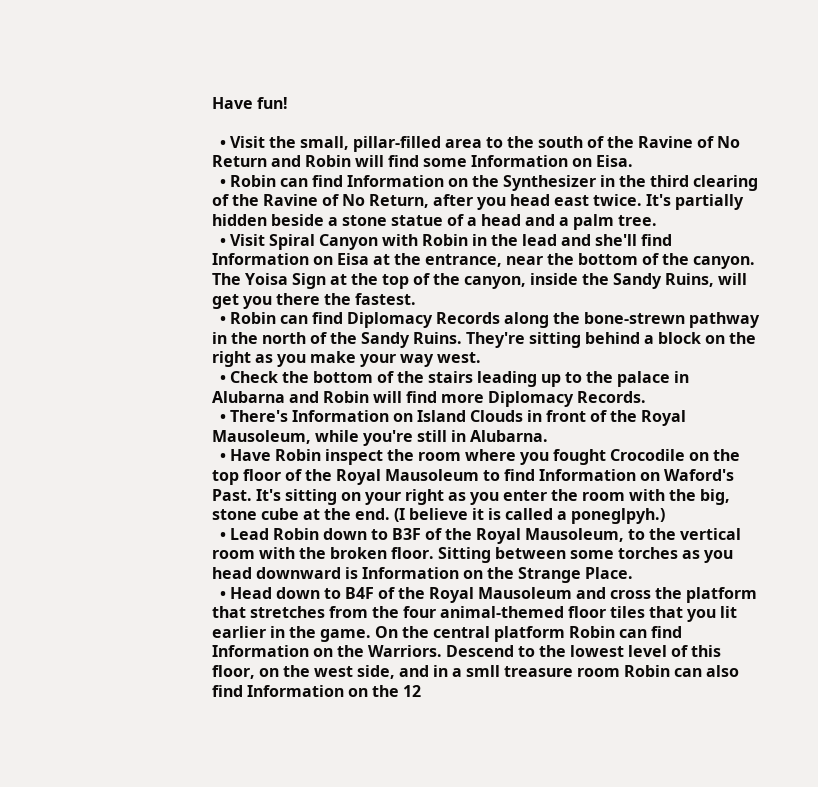Have fun!

  • Visit the small, pillar-filled area to the south of the Ravine of No Return and Robin will find some Information on Eisa.
  • Robin can find Information on the Synthesizer in the third clearing of the Ravine of No Return, after you head east twice. It's partially hidden beside a stone statue of a head and a palm tree.
  • Visit Spiral Canyon with Robin in the lead and she'll find Information on Eisa at the entrance, near the bottom of the canyon. The Yoisa Sign at the top of the canyon, inside the Sandy Ruins, will get you there the fastest.
  • Robin can find Diplomacy Records along the bone-strewn pathway in the north of the Sandy Ruins. They're sitting behind a block on the right as you make your way west.
  • Check the bottom of the stairs leading up to the palace in Alubarna and Robin will find more Diplomacy Records.
  • There's Information on Island Clouds in front of the Royal Mausoleum, while you're still in Alubarna.
  • Have Robin inspect the room where you fought Crocodile on the top floor of the Royal Mausoleum to find Information on Waford's Past. It's sitting on your right as you enter the room with the big, stone cube at the end. (I believe it is called a poneglpyh.)
  • Lead Robin down to B3F of the Royal Mausoleum, to the vertical room with the broken floor. Sitting between some torches as you head downward is Information on the Strange Place.
  • Head down to B4F of the Royal Mausoleum and cross the platform that stretches from the four animal-themed floor tiles that you lit earlier in the game. On the central platform Robin can find Information on the Warriors. Descend to the lowest level of this floor, on the west side, and in a smll treasure room Robin can also find Information on the 12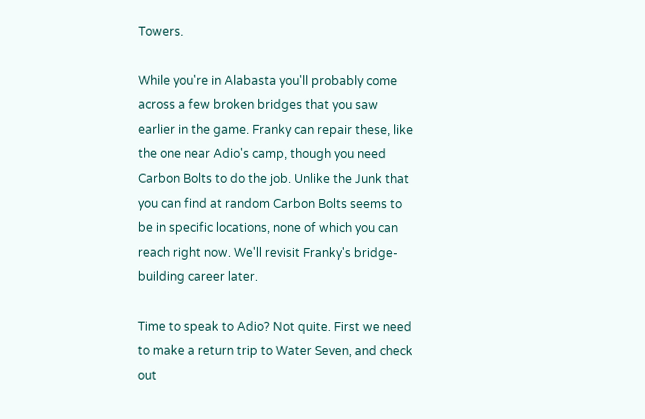Towers.

While you're in Alabasta you'll probably come across a few broken bridges that you saw earlier in the game. Franky can repair these, like the one near Adio's camp, though you need Carbon Bolts to do the job. Unlike the Junk that you can find at random Carbon Bolts seems to be in specific locations, none of which you can reach right now. We'll revisit Franky's bridge-building career later.

Time to speak to Adio? Not quite. First we need to make a return trip to Water Seven, and check out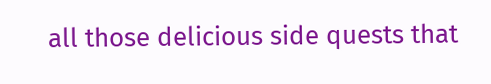all those delicious side quests that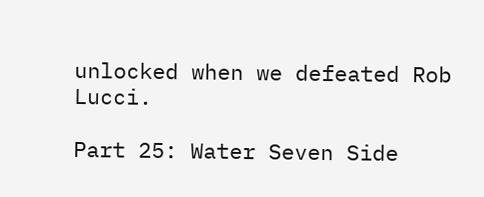unlocked when we defeated Rob Lucci.

Part 25: Water Seven Side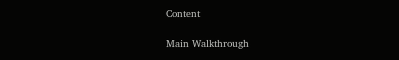Content

Main Walkthrough